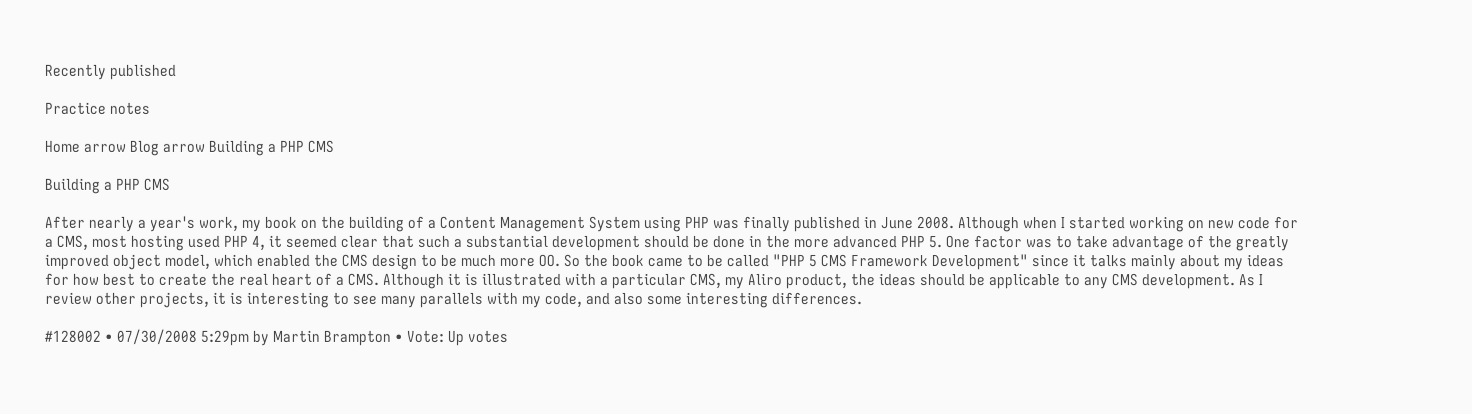Recently published

Practice notes

Home arrow Blog arrow Building a PHP CMS

Building a PHP CMS

After nearly a year's work, my book on the building of a Content Management System using PHP was finally published in June 2008. Although when I started working on new code for a CMS, most hosting used PHP 4, it seemed clear that such a substantial development should be done in the more advanced PHP 5. One factor was to take advantage of the greatly improved object model, which enabled the CMS design to be much more OO. So the book came to be called "PHP 5 CMS Framework Development" since it talks mainly about my ideas for how best to create the real heart of a CMS. Although it is illustrated with a particular CMS, my Aliro product, the ideas should be applicable to any CMS development. As I review other projects, it is interesting to see many parallels with my code, and also some interesting differences.

#128002 • 07/30/2008 5:29pm by Martin Brampton • Vote: Up votes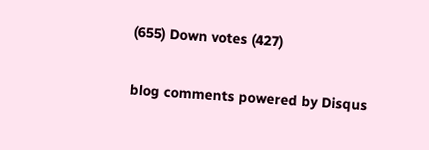(655) Down votes (427)

blog comments powered by Disqus